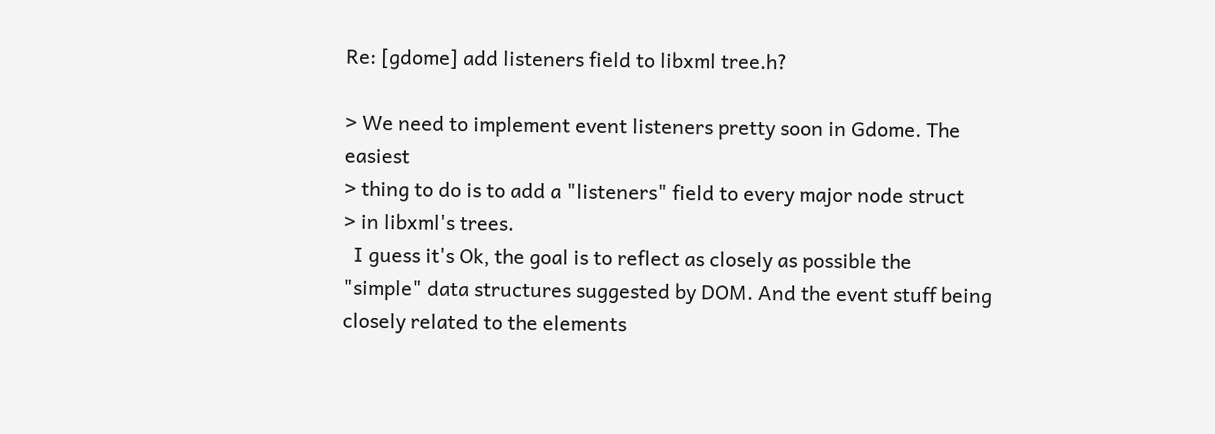Re: [gdome] add listeners field to libxml tree.h?

> We need to implement event listeners pretty soon in Gdome. The easiest
> thing to do is to add a "listeners" field to every major node struct
> in libxml's trees.
  I guess it's Ok, the goal is to reflect as closely as possible the
"simple" data structures suggested by DOM. And the event stuff being
closely related to the elements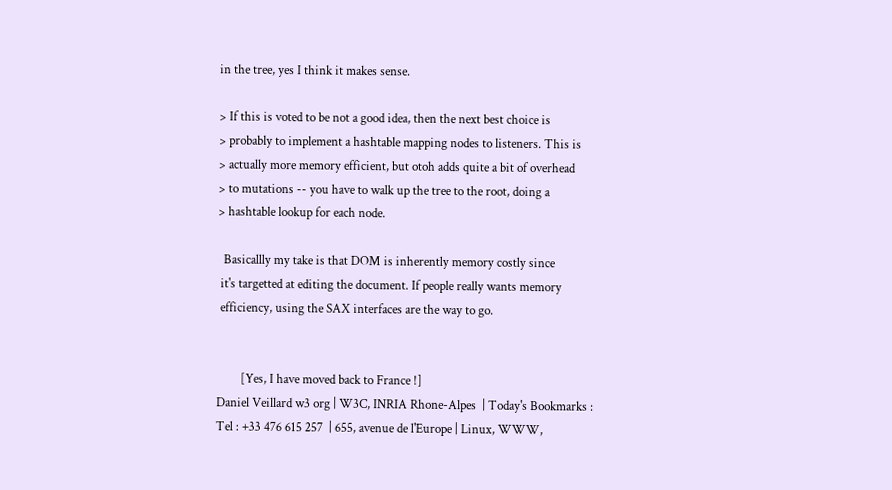in the tree, yes I think it makes sense.

> If this is voted to be not a good idea, then the next best choice is
> probably to implement a hashtable mapping nodes to listeners. This is
> actually more memory efficient, but otoh adds quite a bit of overhead
> to mutations -- you have to walk up the tree to the root, doing a
> hashtable lookup for each node.

  Basicallly my take is that DOM is inherently memory costly since
 it's targetted at editing the document. If people really wants memory
 efficiency, using the SAX interfaces are the way to go.


        [Yes, I have moved back to France !]
Daniel Veillard w3 org | W3C, INRIA Rhone-Alpes  | Today's Bookmarks :
Tel : +33 476 615 257  | 655, avenue de l'Europe | Linux, WWW,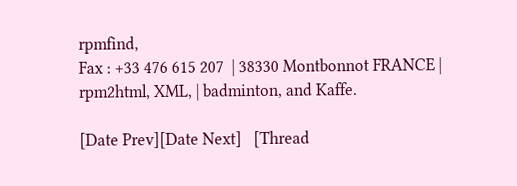rpmfind,
Fax : +33 476 615 207  | 38330 Montbonnot FRANCE | rpm2html, XML, | badminton, and Kaffe.

[Date Prev][Date Next]   [Thread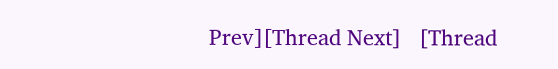Prev][Thread Next]   [Thread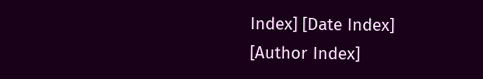Index] [Date Index] [Author Index]